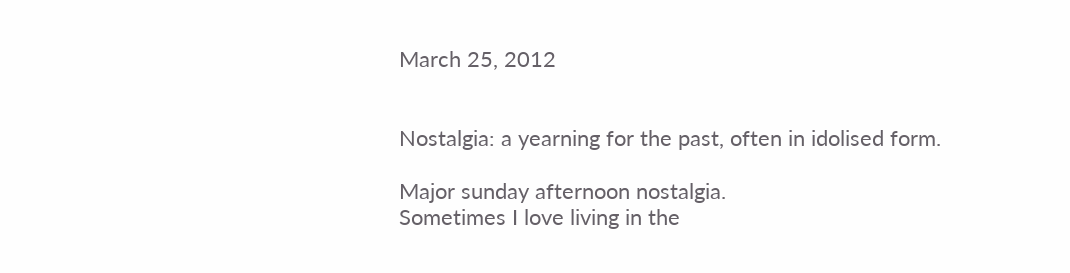March 25, 2012


Nostalgia: a yearning for the past, often in idolised form.

Major sunday afternoon nostalgia.
Sometimes I love living in the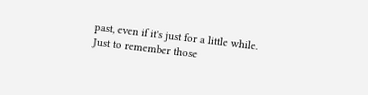past, even if it's just for a little while.
Just to remember those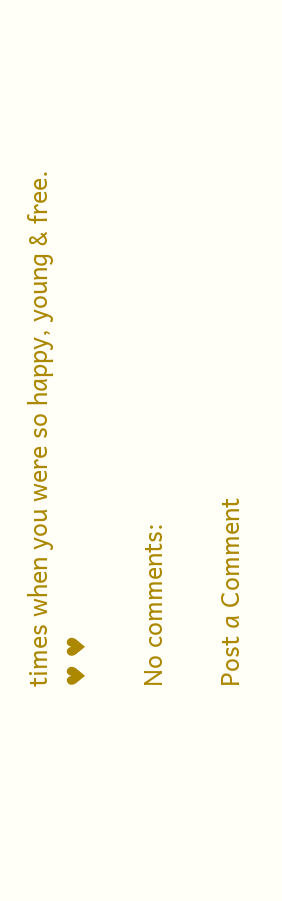times when you were so happy, young & free.
♥ ♥

No comments:

Post a Comment